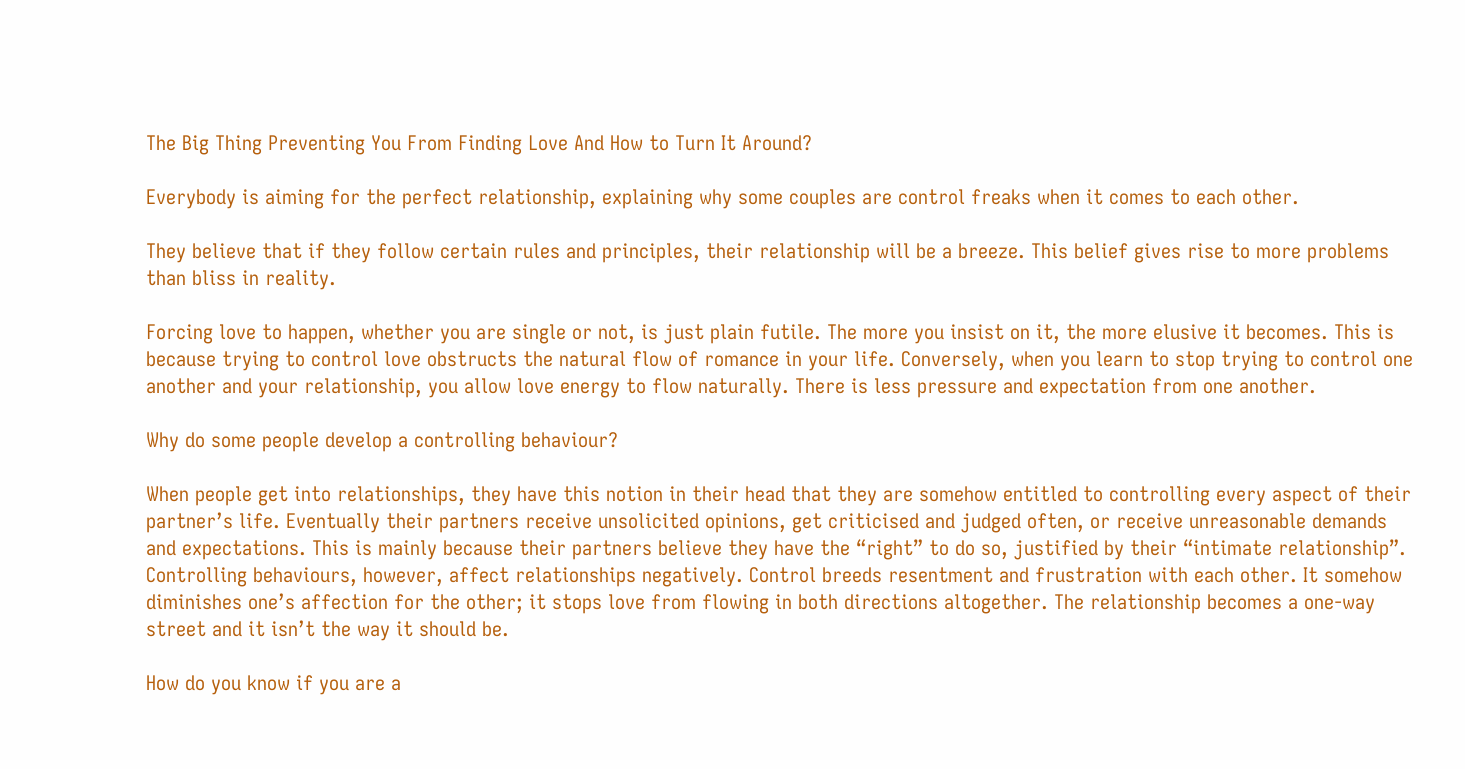The Big Thing Preventing You From Finding Love And How to Turn It Around?

Everybody is aiming for the perfect relationship, explaining why some couples are control freaks when it comes to each other.

They believe that if they follow certain rules and principles, their relationship will be a breeze. This belief gives rise to more problems than bliss in reality.

Forcing love to happen, whether you are single or not, is just plain futile. The more you insist on it, the more elusive it becomes. This is because trying to control love obstructs the natural flow of romance in your life. Conversely, when you learn to stop trying to control one another and your relationship, you allow love energy to flow naturally. There is less pressure and expectation from one another.

Why do some people develop a controlling behaviour?

When people get into relationships, they have this notion in their head that they are somehow entitled to controlling every aspect of their partner’s life. Eventually their partners receive unsolicited opinions, get criticised and judged often, or receive unreasonable demands and expectations. This is mainly because their partners believe they have the “right” to do so, justified by their “intimate relationship”. Controlling behaviours, however, affect relationships negatively. Control breeds resentment and frustration with each other. It somehow diminishes one’s affection for the other; it stops love from flowing in both directions altogether. The relationship becomes a one-way street and it isn’t the way it should be.

How do you know if you are a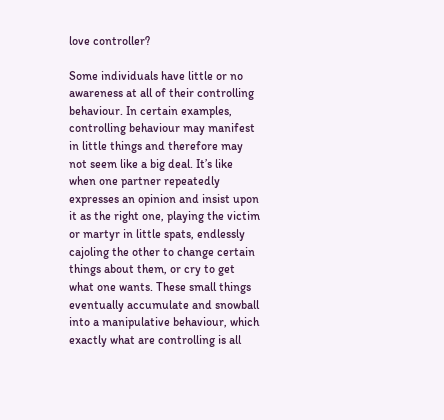love controller?

Some individuals have little or no awareness at all of their controlling behaviour. In certain examples, controlling behaviour may manifest in little things and therefore may not seem like a big deal. It’s like when one partner repeatedly expresses an opinion and insist upon it as the right one, playing the victim or martyr in little spats, endlessly cajoling the other to change certain things about them, or cry to get what one wants. These small things eventually accumulate and snowball into a manipulative behaviour, which exactly what are controlling is all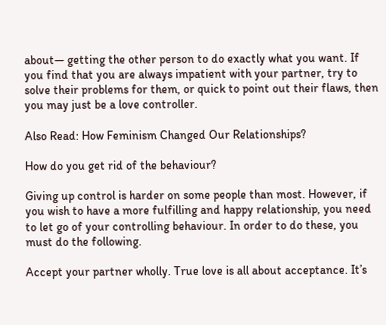about— getting the other person to do exactly what you want. If you find that you are always impatient with your partner, try to solve their problems for them, or quick to point out their flaws, then you may just be a love controller.

Also Read: How Feminism Changed Our Relationships?

How do you get rid of the behaviour?

Giving up control is harder on some people than most. However, if you wish to have a more fulfilling and happy relationship, you need to let go of your controlling behaviour. In order to do these, you must do the following.

Accept your partner wholly. True love is all about acceptance. It’s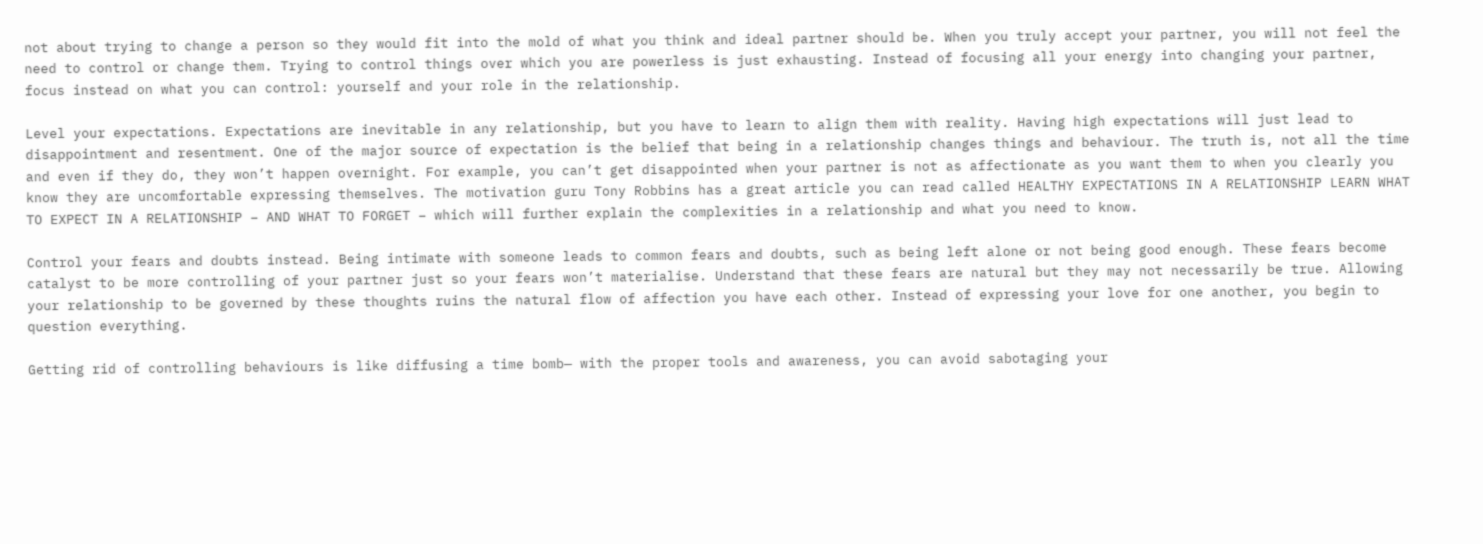not about trying to change a person so they would fit into the mold of what you think and ideal partner should be. When you truly accept your partner, you will not feel the need to control or change them. Trying to control things over which you are powerless is just exhausting. Instead of focusing all your energy into changing your partner, focus instead on what you can control: yourself and your role in the relationship.

Level your expectations. Expectations are inevitable in any relationship, but you have to learn to align them with reality. Having high expectations will just lead to disappointment and resentment. One of the major source of expectation is the belief that being in a relationship changes things and behaviour. The truth is, not all the time and even if they do, they won’t happen overnight. For example, you can’t get disappointed when your partner is not as affectionate as you want them to when you clearly you know they are uncomfortable expressing themselves. The motivation guru Tony Robbins has a great article you can read called HEALTHY EXPECTATIONS IN A RELATIONSHIP LEARN WHAT TO EXPECT IN A RELATIONSHIP – AND WHAT TO FORGET – which will further explain the complexities in a relationship and what you need to know.

Control your fears and doubts instead. Being intimate with someone leads to common fears and doubts, such as being left alone or not being good enough. These fears become catalyst to be more controlling of your partner just so your fears won’t materialise. Understand that these fears are natural but they may not necessarily be true. Allowing your relationship to be governed by these thoughts ruins the natural flow of affection you have each other. Instead of expressing your love for one another, you begin to question everything.

Getting rid of controlling behaviours is like diffusing a time bomb— with the proper tools and awareness, you can avoid sabotaging your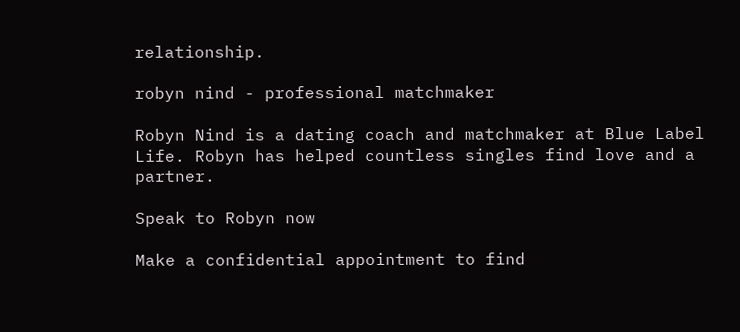relationship.

robyn nind - professional matchmaker

Robyn Nind is a dating coach and matchmaker at Blue Label Life. Robyn has helped countless singles find love and a partner.

Speak to Robyn now

Make a confidential appointment to find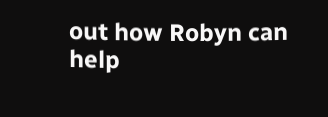out how Robyn can help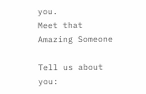you.
Meet that Amazing Someone

Tell us about you: